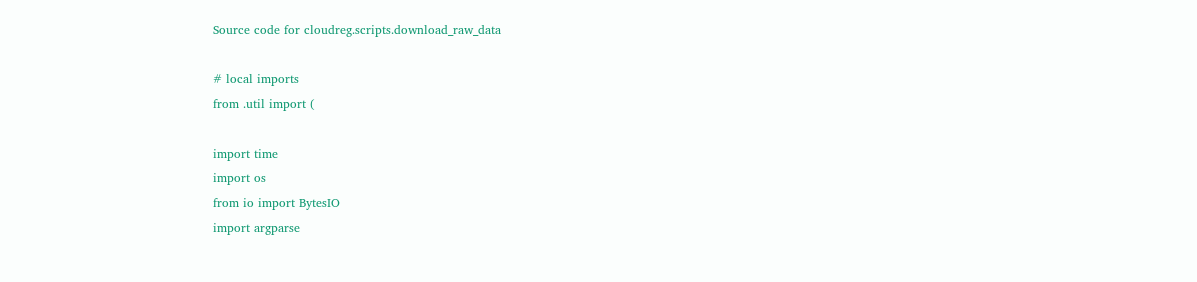Source code for cloudreg.scripts.download_raw_data

# local imports
from .util import (

import time
import os
from io import BytesIO
import argparse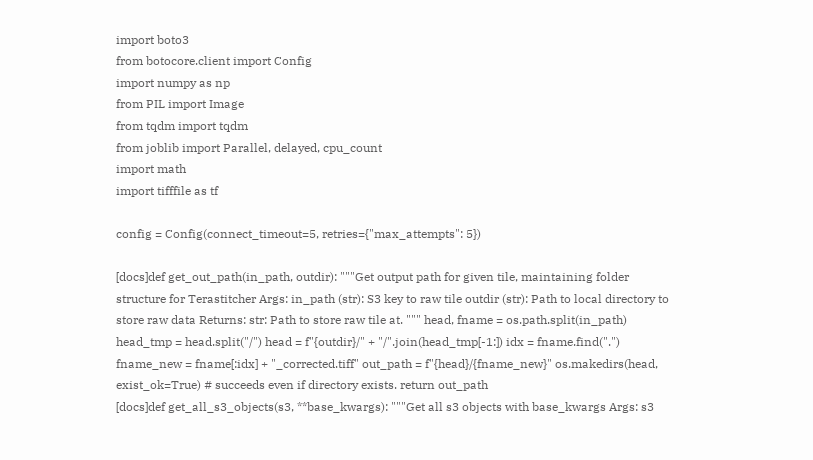import boto3
from botocore.client import Config
import numpy as np
from PIL import Image
from tqdm import tqdm
from joblib import Parallel, delayed, cpu_count
import math
import tifffile as tf

config = Config(connect_timeout=5, retries={"max_attempts": 5})

[docs]def get_out_path(in_path, outdir): """Get output path for given tile, maintaining folder structure for Terastitcher Args: in_path (str): S3 key to raw tile outdir (str): Path to local directory to store raw data Returns: str: Path to store raw tile at. """ head, fname = os.path.split(in_path) head_tmp = head.split("/") head = f"{outdir}/" + "/".join(head_tmp[-1:]) idx = fname.find(".") fname_new = fname[:idx] + "_corrected.tiff" out_path = f"{head}/{fname_new}" os.makedirs(head, exist_ok=True) # succeeds even if directory exists. return out_path
[docs]def get_all_s3_objects(s3, **base_kwargs): """Get all s3 objects with base_kwargs Args: s3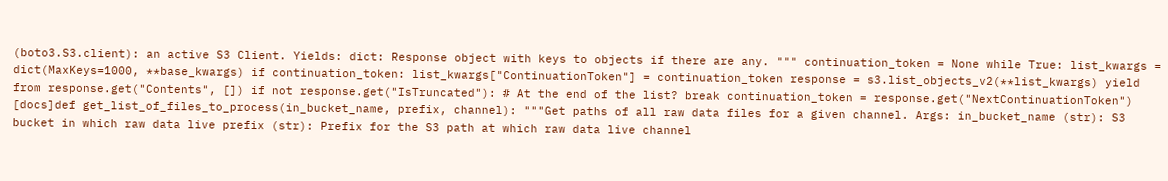(boto3.S3.client): an active S3 Client. Yields: dict: Response object with keys to objects if there are any. """ continuation_token = None while True: list_kwargs = dict(MaxKeys=1000, **base_kwargs) if continuation_token: list_kwargs["ContinuationToken"] = continuation_token response = s3.list_objects_v2(**list_kwargs) yield from response.get("Contents", []) if not response.get("IsTruncated"): # At the end of the list? break continuation_token = response.get("NextContinuationToken")
[docs]def get_list_of_files_to_process(in_bucket_name, prefix, channel): """Get paths of all raw data files for a given channel. Args: in_bucket_name (str): S3 bucket in which raw data live prefix (str): Prefix for the S3 path at which raw data live channel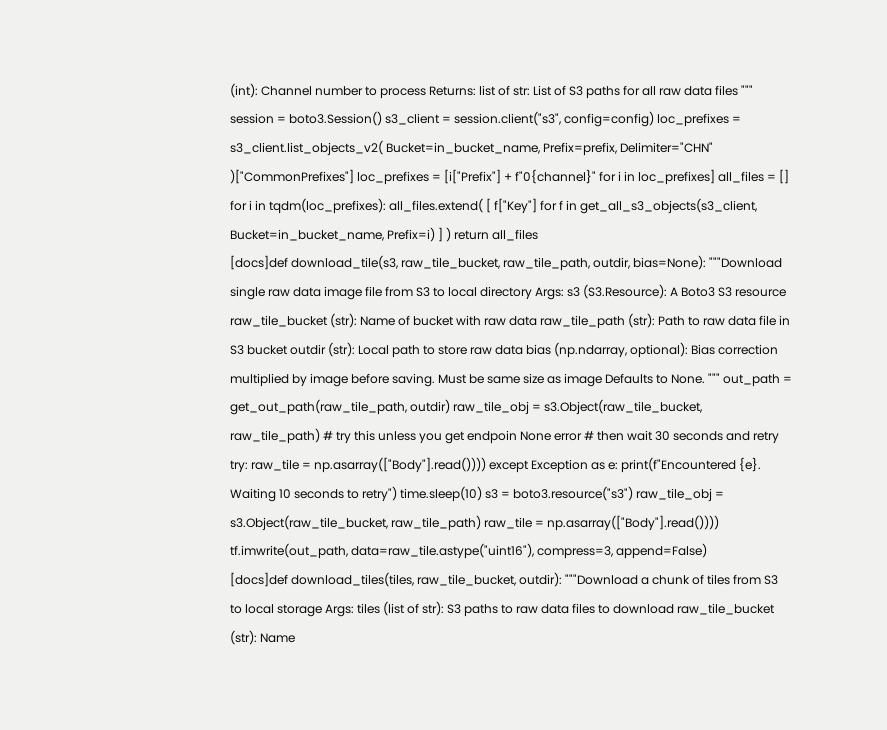(int): Channel number to process Returns: list of str: List of S3 paths for all raw data files """ session = boto3.Session() s3_client = session.client("s3", config=config) loc_prefixes = s3_client.list_objects_v2( Bucket=in_bucket_name, Prefix=prefix, Delimiter="CHN" )["CommonPrefixes"] loc_prefixes = [i["Prefix"] + f"0{channel}" for i in loc_prefixes] all_files = [] for i in tqdm(loc_prefixes): all_files.extend( [ f["Key"] for f in get_all_s3_objects(s3_client, Bucket=in_bucket_name, Prefix=i) ] ) return all_files
[docs]def download_tile(s3, raw_tile_bucket, raw_tile_path, outdir, bias=None): """Download single raw data image file from S3 to local directory Args: s3 (S3.Resource): A Boto3 S3 resource raw_tile_bucket (str): Name of bucket with raw data raw_tile_path (str): Path to raw data file in S3 bucket outdir (str): Local path to store raw data bias (np.ndarray, optional): Bias correction multiplied by image before saving. Must be same size as image Defaults to None. """ out_path = get_out_path(raw_tile_path, outdir) raw_tile_obj = s3.Object(raw_tile_bucket, raw_tile_path) # try this unless you get endpoin None error # then wait 30 seconds and retry try: raw_tile = np.asarray(["Body"].read()))) except Exception as e: print(f"Encountered {e}. Waiting 10 seconds to retry") time.sleep(10) s3 = boto3.resource("s3") raw_tile_obj = s3.Object(raw_tile_bucket, raw_tile_path) raw_tile = np.asarray(["Body"].read()))) tf.imwrite(out_path, data=raw_tile.astype("uint16"), compress=3, append=False)
[docs]def download_tiles(tiles, raw_tile_bucket, outdir): """Download a chunk of tiles from S3 to local storage Args: tiles (list of str): S3 paths to raw data files to download raw_tile_bucket (str): Name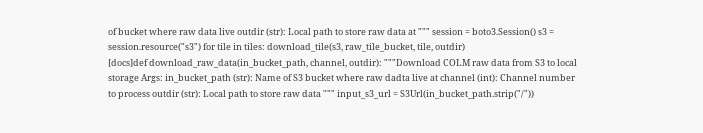of bucket where raw data live outdir (str): Local path to store raw data at """ session = boto3.Session() s3 = session.resource("s3") for tile in tiles: download_tile(s3, raw_tile_bucket, tile, outdir)
[docs]def download_raw_data(in_bucket_path, channel, outdir): """Download COLM raw data from S3 to local storage Args: in_bucket_path (str): Name of S3 bucket where raw dadta live at channel (int): Channel number to process outdir (str): Local path to store raw data """ input_s3_url = S3Url(in_bucket_path.strip("/"))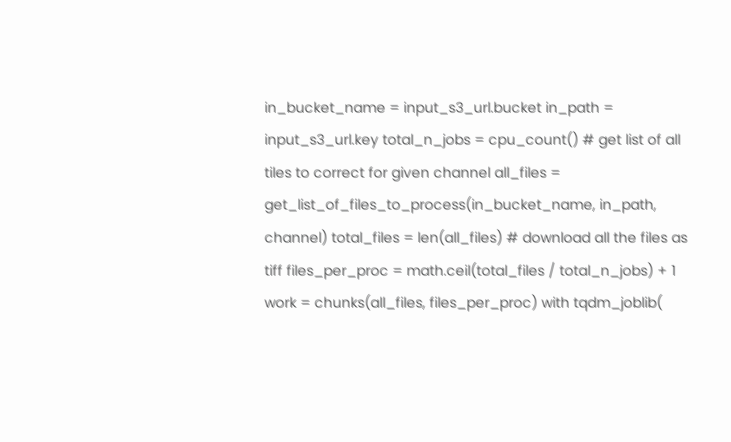in_bucket_name = input_s3_url.bucket in_path = input_s3_url.key total_n_jobs = cpu_count() # get list of all tiles to correct for given channel all_files = get_list_of_files_to_process(in_bucket_name, in_path, channel) total_files = len(all_files) # download all the files as tiff files_per_proc = math.ceil(total_files / total_n_jobs) + 1 work = chunks(all_files, files_per_proc) with tqdm_joblib(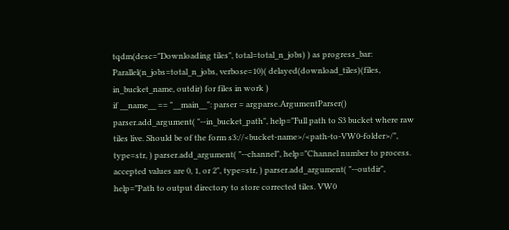tqdm(desc="Downloading tiles", total=total_n_jobs) ) as progress_bar: Parallel(n_jobs=total_n_jobs, verbose=10)( delayed(download_tiles)(files, in_bucket_name, outdir) for files in work )
if __name__ == "__main__": parser = argparse.ArgumentParser() parser.add_argument( "--in_bucket_path", help="Full path to S3 bucket where raw tiles live. Should be of the form s3://<bucket-name>/<path-to-VW0-folder>/", type=str, ) parser.add_argument( "--channel", help="Channel number to process. accepted values are 0, 1, or 2", type=str, ) parser.add_argument( "--outdir", help="Path to output directory to store corrected tiles. VW0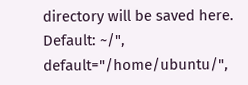directory will be saved here. Default: ~/", default="/home/ubuntu/",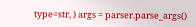type=str, ) args = parser.parse_args()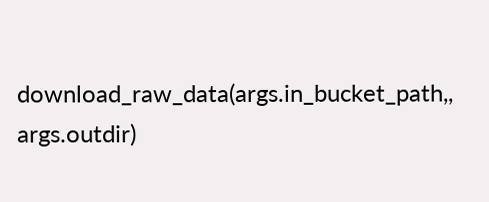download_raw_data(args.in_bucket_path,, args.outdir)